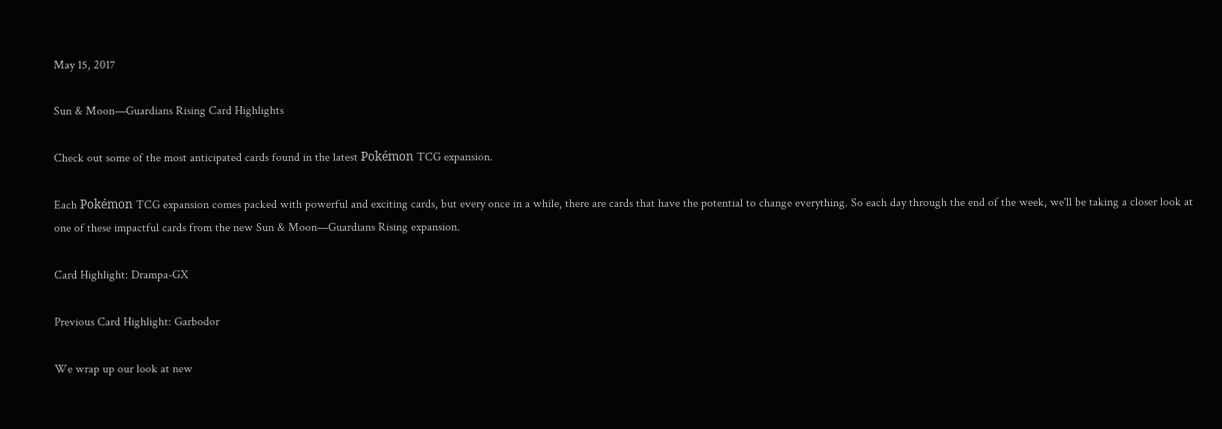May 15, 2017

Sun & Moon—Guardians Rising Card Highlights

Check out some of the most anticipated cards found in the latest Pokémon TCG expansion.

Each Pokémon TCG expansion comes packed with powerful and exciting cards, but every once in a while, there are cards that have the potential to change everything. So each day through the end of the week, we'll be taking a closer look at one of these impactful cards from the new Sun & Moon—Guardians Rising expansion.

Card Highlight: Drampa-GX

Previous Card Highlight: Garbodor

We wrap up our look at new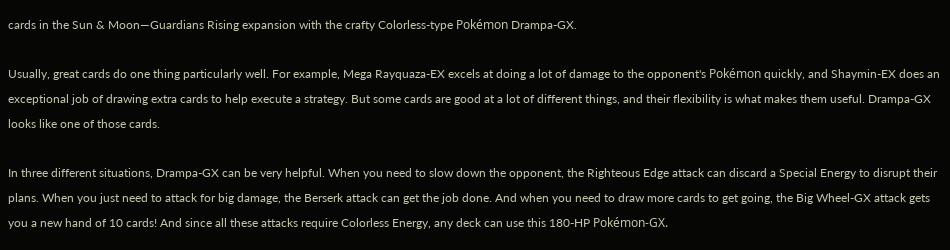cards in the Sun & Moon—Guardians Rising expansion with the crafty Colorless-type Pokémon Drampa-GX.

Usually, great cards do one thing particularly well. For example, Mega Rayquaza-EX excels at doing a lot of damage to the opponent's Pokémon quickly, and Shaymin-EX does an exceptional job of drawing extra cards to help execute a strategy. But some cards are good at a lot of different things, and their flexibility is what makes them useful. Drampa-GX looks like one of those cards.

In three different situations, Drampa-GX can be very helpful. When you need to slow down the opponent, the Righteous Edge attack can discard a Special Energy to disrupt their plans. When you just need to attack for big damage, the Berserk attack can get the job done. And when you need to draw more cards to get going, the Big Wheel-GX attack gets you a new hand of 10 cards! And since all these attacks require Colorless Energy, any deck can use this 180-HP Pokémon-GX.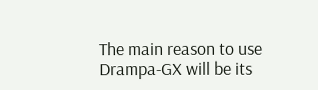The main reason to use Drampa-GX will be its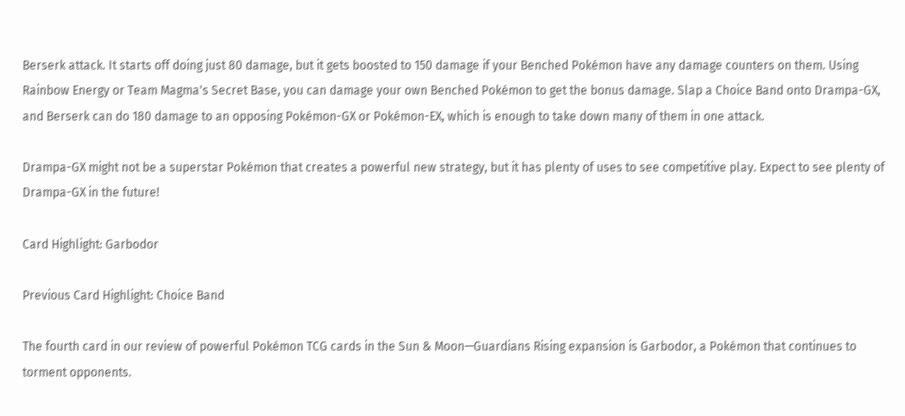Berserk attack. It starts off doing just 80 damage, but it gets boosted to 150 damage if your Benched Pokémon have any damage counters on them. Using Rainbow Energy or Team Magma's Secret Base, you can damage your own Benched Pokémon to get the bonus damage. Slap a Choice Band onto Drampa-GX, and Berserk can do 180 damage to an opposing Pokémon-GX or Pokémon-EX, which is enough to take down many of them in one attack.

Drampa-GX might not be a superstar Pokémon that creates a powerful new strategy, but it has plenty of uses to see competitive play. Expect to see plenty of Drampa-GX in the future!

Card Highlight: Garbodor

Previous Card Highlight: Choice Band

The fourth card in our review of powerful Pokémon TCG cards in the Sun & Moon—Guardians Rising expansion is Garbodor, a Pokémon that continues to torment opponents.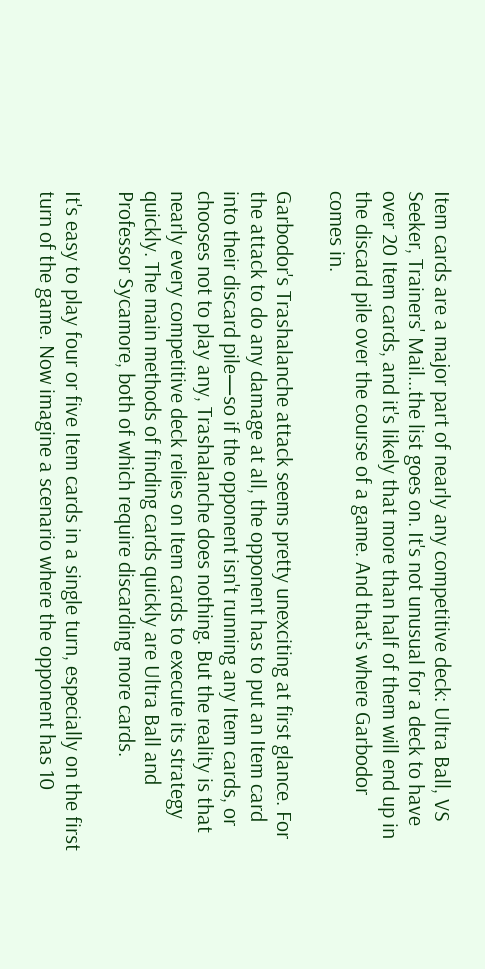Item cards are a major part of nearly any competitive deck: Ultra Ball, VS Seeker, Trainers' Mail...the list goes on. It's not unusual for a deck to have over 20 Item cards, and it's likely that more than half of them will end up in the discard pile over the course of a game. And that's where Garbodor comes in.

Garbodor's Trashalanche attack seems pretty unexciting at first glance. For the attack to do any damage at all, the opponent has to put an Item card into their discard pile—so if the opponent isn't running any Item cards, or chooses not to play any, Trashalanche does nothing. But the reality is that nearly every competitive deck relies on Item cards to execute its strategy quickly. The main methods of finding cards quickly are Ultra Ball and Professor Sycamore, both of which require discarding more cards.

It's easy to play four or five Item cards in a single turn, especially on the first turn of the game. Now imagine a scenario where the opponent has 10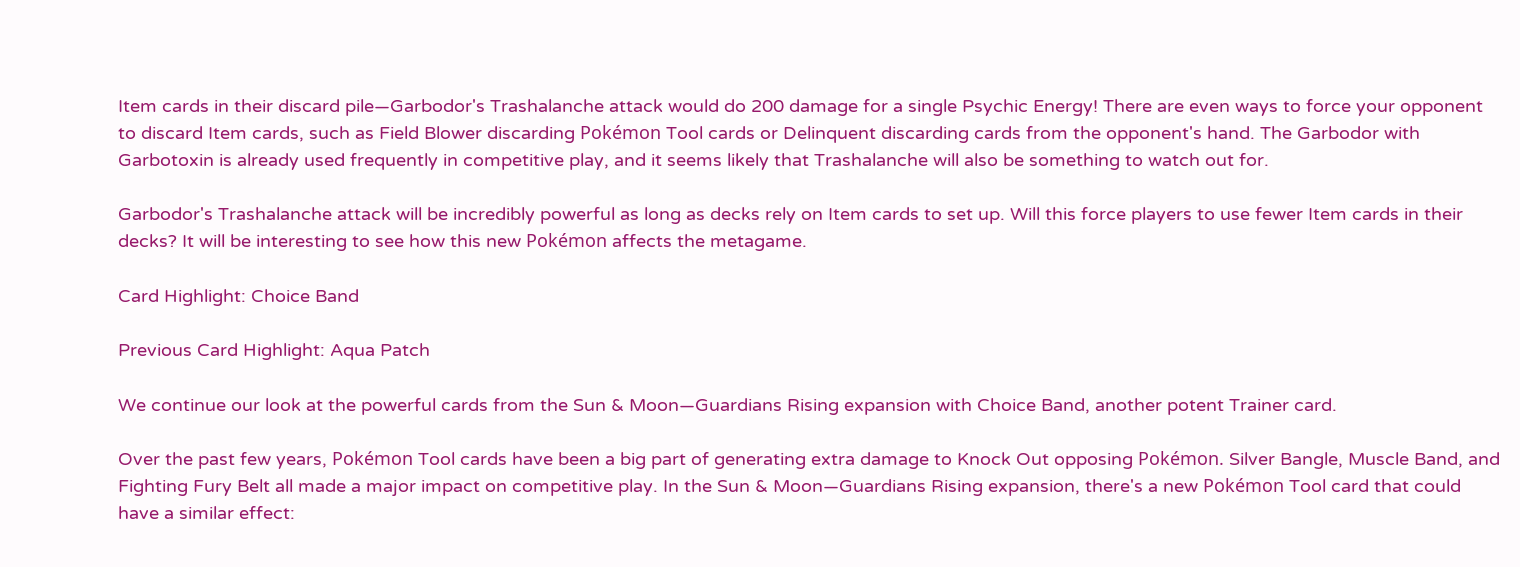Item cards in their discard pile—Garbodor's Trashalanche attack would do 200 damage for a single Psychic Energy! There are even ways to force your opponent to discard Item cards, such as Field Blower discarding Pokémon Tool cards or Delinquent discarding cards from the opponent's hand. The Garbodor with Garbotoxin is already used frequently in competitive play, and it seems likely that Trashalanche will also be something to watch out for.

Garbodor's Trashalanche attack will be incredibly powerful as long as decks rely on Item cards to set up. Will this force players to use fewer Item cards in their decks? It will be interesting to see how this new Pokémon affects the metagame.

Card Highlight: Choice Band

Previous Card Highlight: Aqua Patch

We continue our look at the powerful cards from the Sun & Moon—Guardians Rising expansion with Choice Band, another potent Trainer card.

Over the past few years, Pokémon Tool cards have been a big part of generating extra damage to Knock Out opposing Pokémon. Silver Bangle, Muscle Band, and Fighting Fury Belt all made a major impact on competitive play. In the Sun & Moon—Guardians Rising expansion, there's a new Pokémon Tool card that could have a similar effect: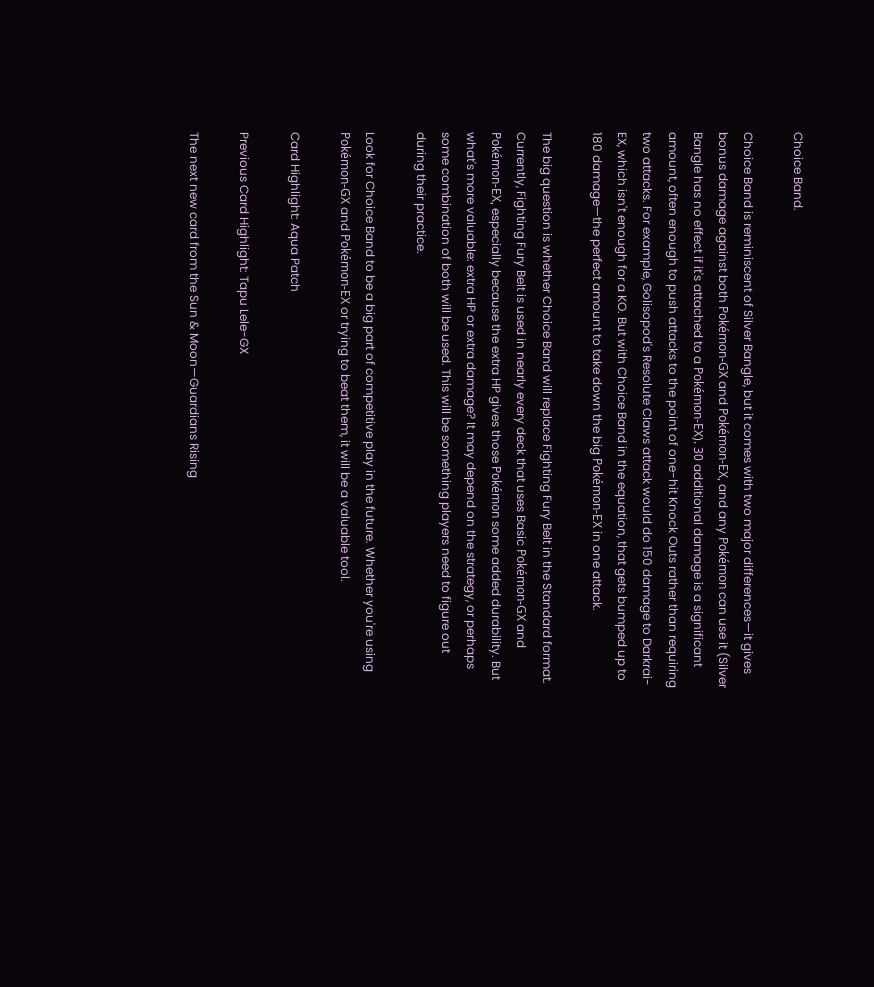Choice Band.

Choice Band is reminiscent of Silver Bangle, but it comes with two major differences—it gives bonus damage against both Pokémon-GX and Pokémon-EX, and any Pokémon can use it (Silver Bangle has no effect if it's attached to a Pokémon-EX). 30 additional damage is a significant amount, often enough to push attacks to the point of one-hit Knock Outs rather than requiring two attacks. For example, Golisopod's Resolute Claws attack would do 150 damage to Darkrai-EX, which isn't enough for a KO. But with Choice Band in the equation, that gets bumped up to 180 damage—the perfect amount to take down the big Pokémon-EX in one attack.

The big question is whether Choice Band will replace Fighting Fury Belt in the Standard format. Currently, Fighting Fury Belt is used in nearly every deck that uses Basic Pokémon-GX and Pokémon-EX, especially because the extra HP gives those Pokémon some added durability. But what's more valuable: extra HP or extra damage? It may depend on the strategy, or perhaps some combination of both will be used. This will be something players need to figure out during their practice.

Look for Choice Band to be a big part of competitive play in the future. Whether you're using Pokémon-GX and Pokémon-EX or trying to beat them, it will be a valuable tool.

Card Highlight: Aqua Patch

Previous Card Highlight: Tapu Lele-GX

The next new card from the Sun & Moon—Guardians Rising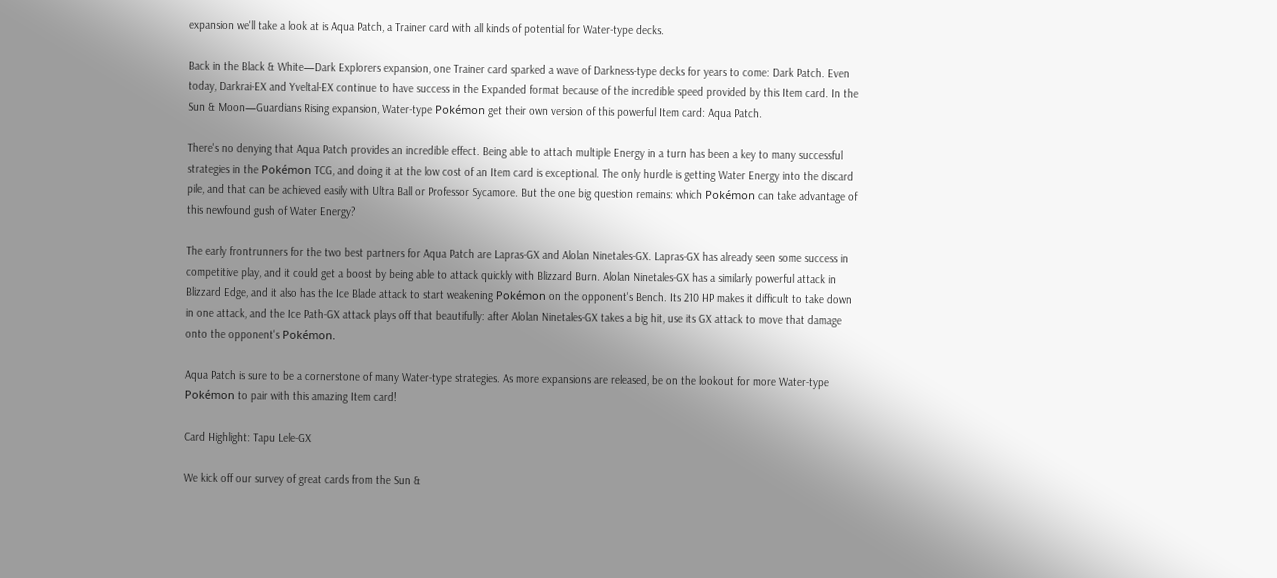expansion we'll take a look at is Aqua Patch, a Trainer card with all kinds of potential for Water-type decks.

Back in the Black & White—Dark Explorers expansion, one Trainer card sparked a wave of Darkness-type decks for years to come: Dark Patch. Even today, Darkrai-EX and Yveltal-EX continue to have success in the Expanded format because of the incredible speed provided by this Item card. In the Sun & Moon—Guardians Rising expansion, Water-type Pokémon get their own version of this powerful Item card: Aqua Patch.

There's no denying that Aqua Patch provides an incredible effect. Being able to attach multiple Energy in a turn has been a key to many successful strategies in the Pokémon TCG, and doing it at the low cost of an Item card is exceptional. The only hurdle is getting Water Energy into the discard pile, and that can be achieved easily with Ultra Ball or Professor Sycamore. But the one big question remains: which Pokémon can take advantage of this newfound gush of Water Energy?

The early frontrunners for the two best partners for Aqua Patch are Lapras-GX and Alolan Ninetales-GX. Lapras-GX has already seen some success in competitive play, and it could get a boost by being able to attack quickly with Blizzard Burn. Alolan Ninetales-GX has a similarly powerful attack in Blizzard Edge, and it also has the Ice Blade attack to start weakening Pokémon on the opponent's Bench. Its 210 HP makes it difficult to take down in one attack, and the Ice Path-GX attack plays off that beautifully: after Alolan Ninetales-GX takes a big hit, use its GX attack to move that damage onto the opponent's Pokémon.

Aqua Patch is sure to be a cornerstone of many Water-type strategies. As more expansions are released, be on the lookout for more Water-type Pokémon to pair with this amazing Item card!

Card Highlight: Tapu Lele-GX

We kick off our survey of great cards from the Sun &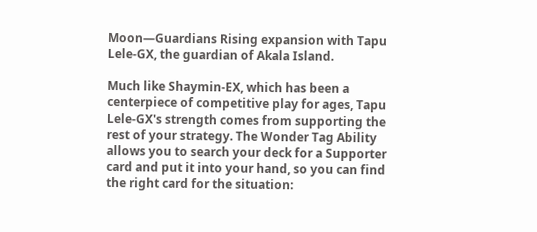Moon—Guardians Rising expansion with Tapu Lele-GX, the guardian of Akala Island.

Much like Shaymin-EX, which has been a centerpiece of competitive play for ages, Tapu Lele-GX's strength comes from supporting the rest of your strategy. The Wonder Tag Ability allows you to search your deck for a Supporter card and put it into your hand, so you can find the right card for the situation: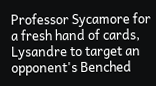Professor Sycamore for a fresh hand of cards, Lysandre to target an opponent's Benched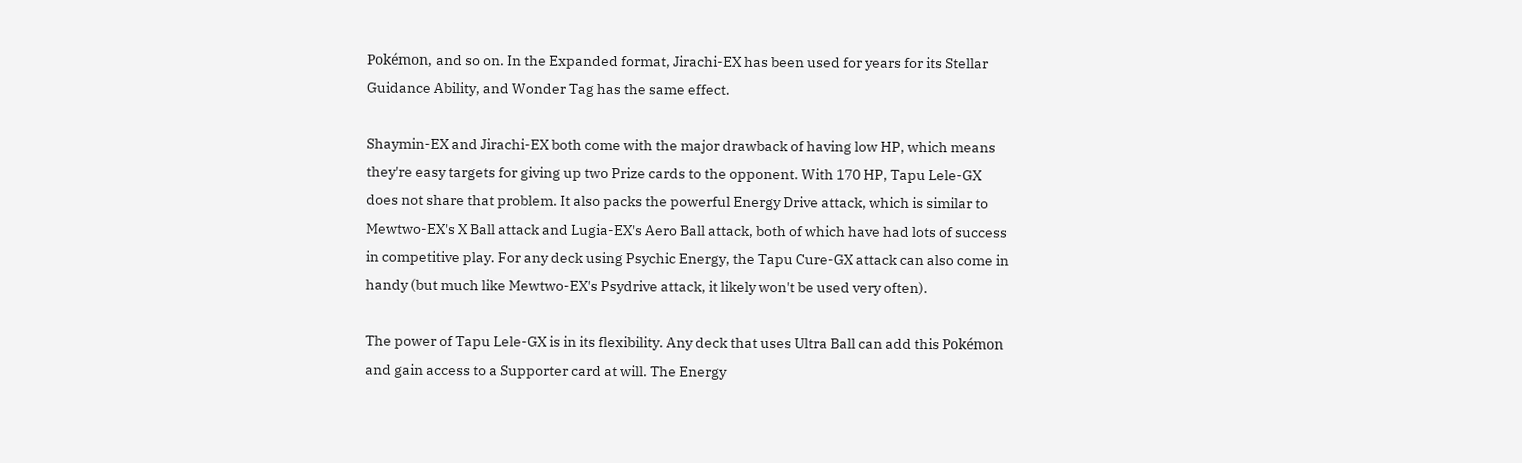Pokémon, and so on. In the Expanded format, Jirachi-EX has been used for years for its Stellar Guidance Ability, and Wonder Tag has the same effect.

Shaymin-EX and Jirachi-EX both come with the major drawback of having low HP, which means they're easy targets for giving up two Prize cards to the opponent. With 170 HP, Tapu Lele-GX does not share that problem. It also packs the powerful Energy Drive attack, which is similar to Mewtwo-EX's X Ball attack and Lugia-EX's Aero Ball attack, both of which have had lots of success in competitive play. For any deck using Psychic Energy, the Tapu Cure-GX attack can also come in handy (but much like Mewtwo-EX's Psydrive attack, it likely won't be used very often).

The power of Tapu Lele-GX is in its flexibility. Any deck that uses Ultra Ball can add this Pokémon and gain access to a Supporter card at will. The Energy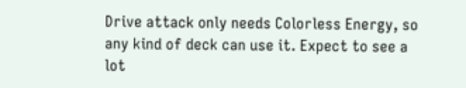Drive attack only needs Colorless Energy, so any kind of deck can use it. Expect to see a lot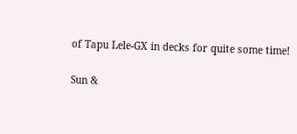of Tapu Lele-GX in decks for quite some time!

Sun &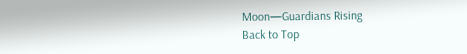Moon—Guardians Rising
Back to Top